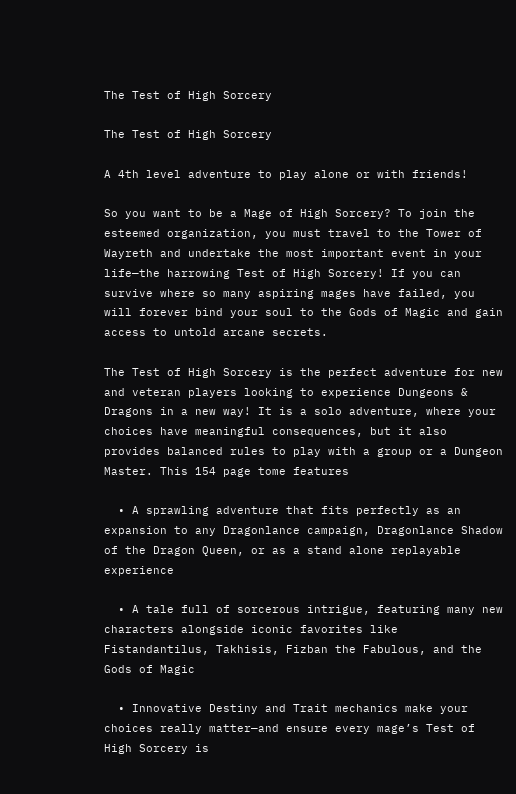The Test of High Sorcery

The Test of High Sorcery

A 4th level adventure to play alone or with friends!

So you want to be a Mage of High Sorcery? To join the esteemed organization, you must travel to the Tower of Wayreth and undertake the most important event in your life—the harrowing Test of High Sorcery! If you can survive where so many aspiring mages have failed, you will forever bind your soul to the Gods of Magic and gain access to untold arcane secrets.

The Test of High Sorcery is the perfect adventure for new and veteran players looking to experience Dungeons & Dragons in a new way! It is a solo adventure, where your choices have meaningful consequences, but it also provides balanced rules to play with a group or a Dungeon Master. This 154 page tome features

  • A sprawling adventure that fits perfectly as an expansion to any Dragonlance campaign, Dragonlance Shadow of the Dragon Queen, or as a stand alone replayable experience

  • A tale full of sorcerous intrigue, featuring many new characters alongside iconic favorites like Fistandantilus, Takhisis, Fizban the Fabulous, and the Gods of Magic

  • Innovative Destiny and Trait mechanics make your choices really matter—and ensure every mage’s Test of High Sorcery is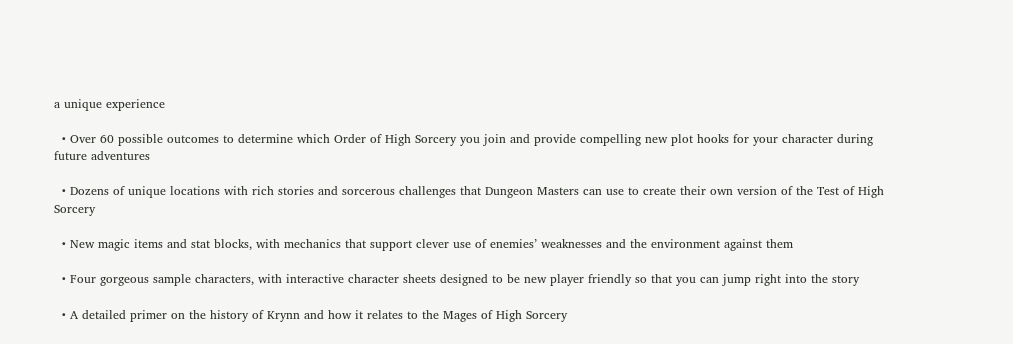a unique experience

  • Over 60 possible outcomes to determine which Order of High Sorcery you join and provide compelling new plot hooks for your character during future adventures

  • Dozens of unique locations with rich stories and sorcerous challenges that Dungeon Masters can use to create their own version of the Test of High Sorcery

  • New magic items and stat blocks, with mechanics that support clever use of enemies’ weaknesses and the environment against them

  • Four gorgeous sample characters, with interactive character sheets designed to be new player friendly so that you can jump right into the story

  • A detailed primer on the history of Krynn and how it relates to the Mages of High Sorcery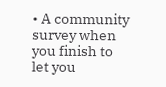• A community survey when you finish to let you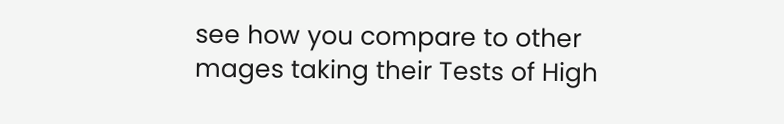see how you compare to other mages taking their Tests of High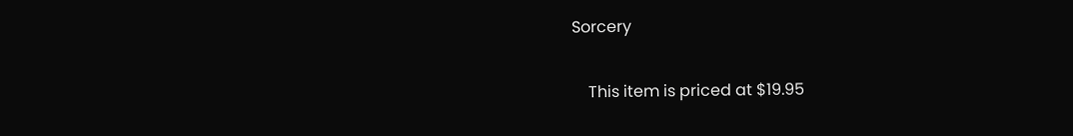Sorcery

    This item is priced at $19.95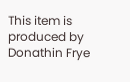This item is produced by Donathin Frye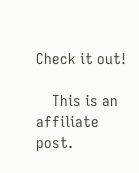Check it out!

    This is an affiliate post.